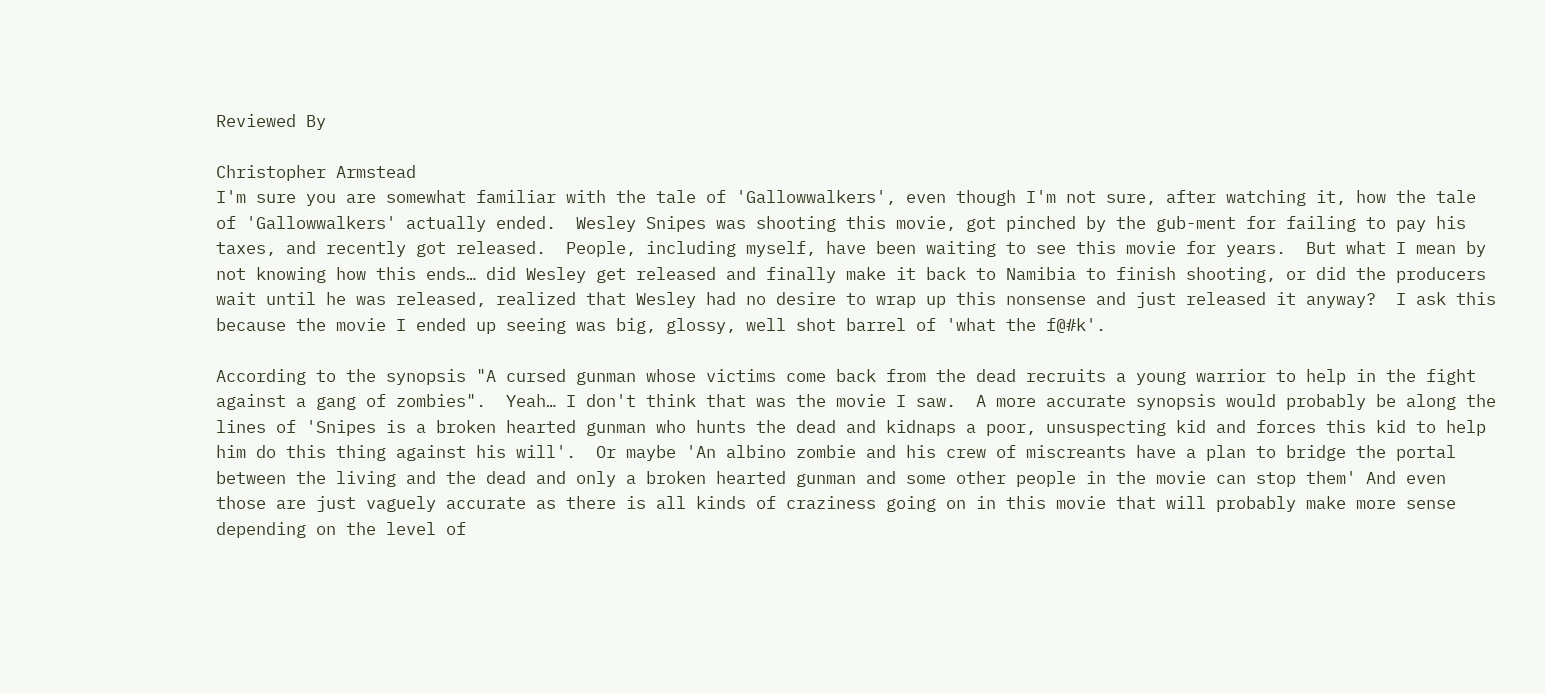Reviewed By

Christopher Armstead
I'm sure you are somewhat familiar with the tale of 'Gallowwalkers', even though I'm not sure, after watching it, how the tale of 'Gallowwalkers' actually ended.  Wesley Snipes was shooting this movie, got pinched by the gub-ment for failing to pay his taxes, and recently got released.  People, including myself, have been waiting to see this movie for years.  But what I mean by not knowing how this ends… did Wesley get released and finally make it back to Namibia to finish shooting, or did the producers wait until he was released, realized that Wesley had no desire to wrap up this nonsense and just released it anyway?  I ask this because the movie I ended up seeing was big, glossy, well shot barrel of 'what the f@#k'.

According to the synopsis "A cursed gunman whose victims come back from the dead recruits a young warrior to help in the fight against a gang of zombies".  Yeah… I don't think that was the movie I saw.  A more accurate synopsis would probably be along the lines of 'Snipes is a broken hearted gunman who hunts the dead and kidnaps a poor, unsuspecting kid and forces this kid to help him do this thing against his will'.  Or maybe 'An albino zombie and his crew of miscreants have a plan to bridge the portal between the living and the dead and only a broken hearted gunman and some other people in the movie can stop them' And even those are just vaguely accurate as there is all kinds of craziness going on in this movie that will probably make more sense depending on the level of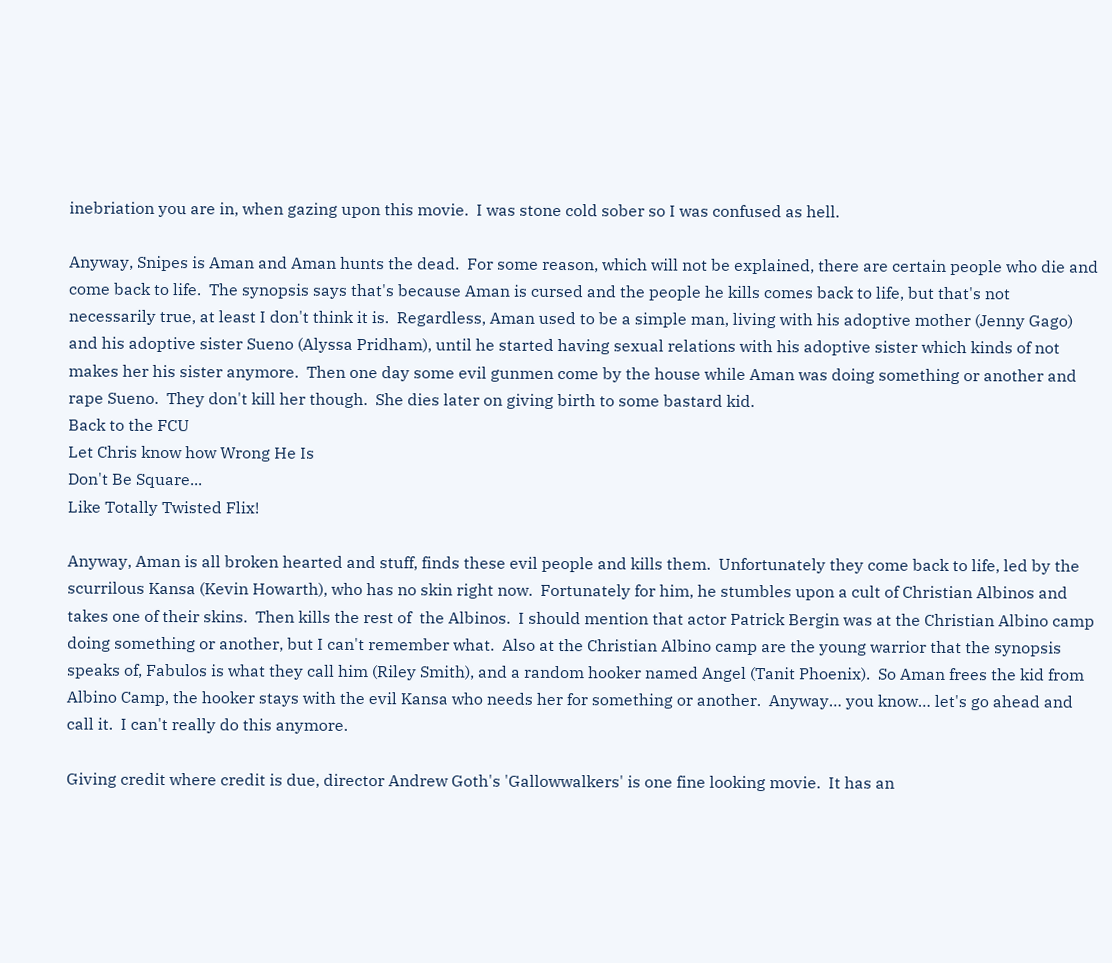inebriation you are in, when gazing upon this movie.  I was stone cold sober so I was confused as hell.

Anyway, Snipes is Aman and Aman hunts the dead.  For some reason, which will not be explained, there are certain people who die and come back to life.  The synopsis says that's because Aman is cursed and the people he kills comes back to life, but that's not necessarily true, at least I don't think it is.  Regardless, Aman used to be a simple man, living with his adoptive mother (Jenny Gago) and his adoptive sister Sueno (Alyssa Pridham), until he started having sexual relations with his adoptive sister which kinds of not makes her his sister anymore.  Then one day some evil gunmen come by the house while Aman was doing something or another and rape Sueno.  They don't kill her though.  She dies later on giving birth to some bastard kid.
Back to the FCU
Let Chris know how Wrong He Is
Don't Be Square...
Like Totally Twisted Flix!

Anyway, Aman is all broken hearted and stuff, finds these evil people and kills them.  Unfortunately they come back to life, led by the scurrilous Kansa (Kevin Howarth), who has no skin right now.  Fortunately for him, he stumbles upon a cult of Christian Albinos and takes one of their skins.  Then kills the rest of  the Albinos.  I should mention that actor Patrick Bergin was at the Christian Albino camp doing something or another, but I can't remember what.  Also at the Christian Albino camp are the young warrior that the synopsis speaks of, Fabulos is what they call him (Riley Smith), and a random hooker named Angel (Tanit Phoenix).  So Aman frees the kid from Albino Camp, the hooker stays with the evil Kansa who needs her for something or another.  Anyway… you know… let's go ahead and call it.  I can't really do this anymore.

Giving credit where credit is due, director Andrew Goth's 'Gallowwalkers' is one fine looking movie.  It has an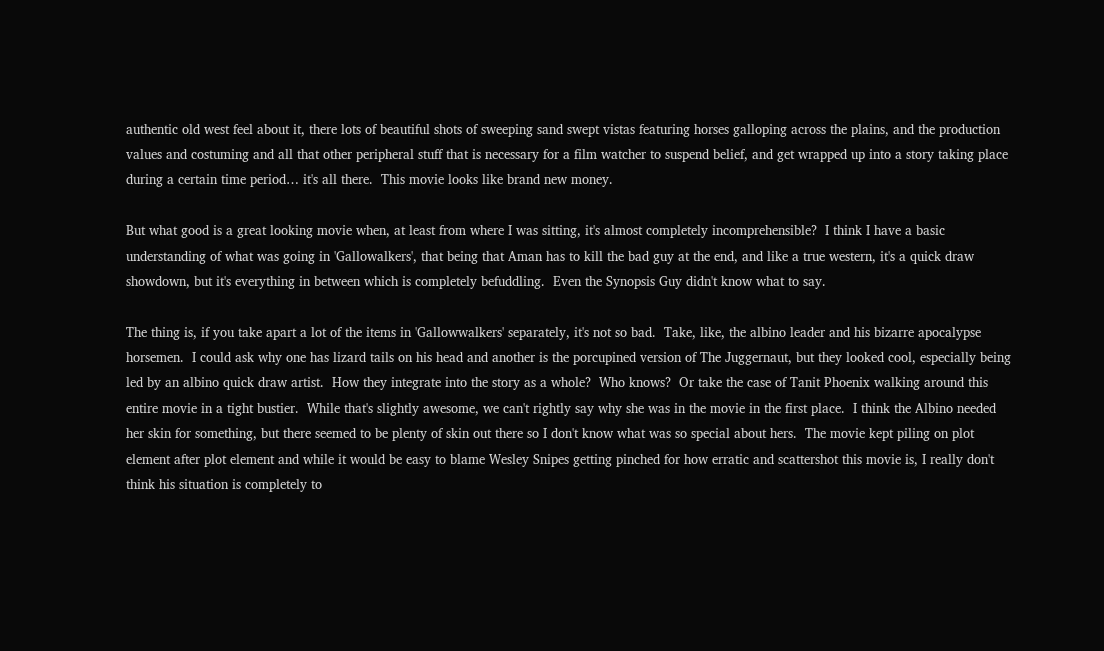authentic old west feel about it, there lots of beautiful shots of sweeping sand swept vistas featuring horses galloping across the plains, and the production values and costuming and all that other peripheral stuff that is necessary for a film watcher to suspend belief, and get wrapped up into a story taking place during a certain time period… it's all there.  This movie looks like brand new money.

But what good is a great looking movie when, at least from where I was sitting, it's almost completely incomprehensible?  I think I have a basic understanding of what was going in 'Gallowalkers', that being that Aman has to kill the bad guy at the end, and like a true western, it's a quick draw showdown, but it's everything in between which is completely befuddling.  Even the Synopsis Guy didn't know what to say.

The thing is, if you take apart a lot of the items in 'Gallowwalkers' separately, it's not so bad.  Take, like, the albino leader and his bizarre apocalypse horsemen.  I could ask why one has lizard tails on his head and another is the porcupined version of The Juggernaut, but they looked cool, especially being led by an albino quick draw artist.  How they integrate into the story as a whole?  Who knows?  Or take the case of Tanit Phoenix walking around this entire movie in a tight bustier.  While that's slightly awesome, we can't rightly say why she was in the movie in the first place.  I think the Albino needed her skin for something, but there seemed to be plenty of skin out there so I don't know what was so special about hers.  The movie kept piling on plot element after plot element and while it would be easy to blame Wesley Snipes getting pinched for how erratic and scattershot this movie is, I really don't think his situation is completely to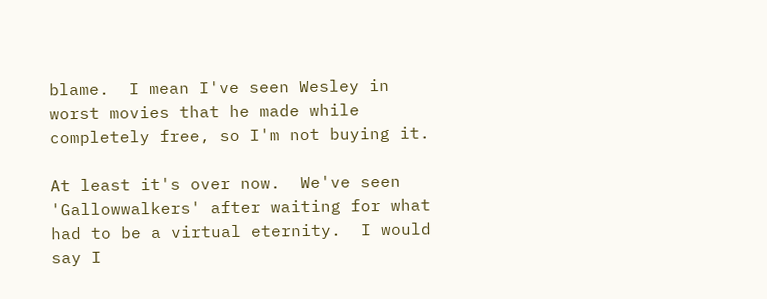blame.  I mean I've seen Wesley in worst movies that he made while completely free, so I'm not buying it.

At least it's over now.  We've seen 'Gallowwalkers' after waiting for what had to be a virtual eternity.  I would say I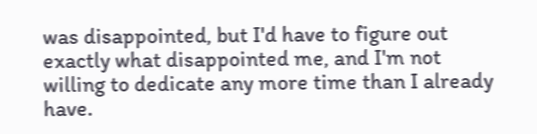was disappointed, but I'd have to figure out exactly what disappointed me, and I'm not willing to dedicate any more time than I already have.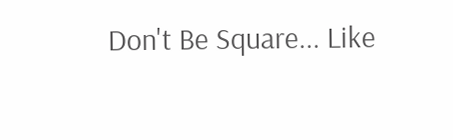Don't Be Square... Like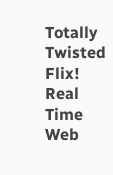Totally Twisted Flix!
Real Time Web